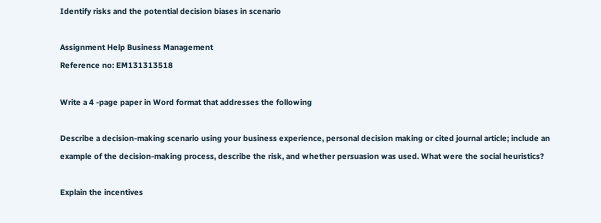Identify risks and the potential decision biases in scenario

Assignment Help Business Management
Reference no: EM131313518

Write a 4 -page paper in Word format that addresses the following

Describe a decision-making scenario using your business experience, personal decision making or cited journal article; include an example of the decision-making process, describe the risk, and whether persuasion was used. What were the social heuristics?

Explain the incentives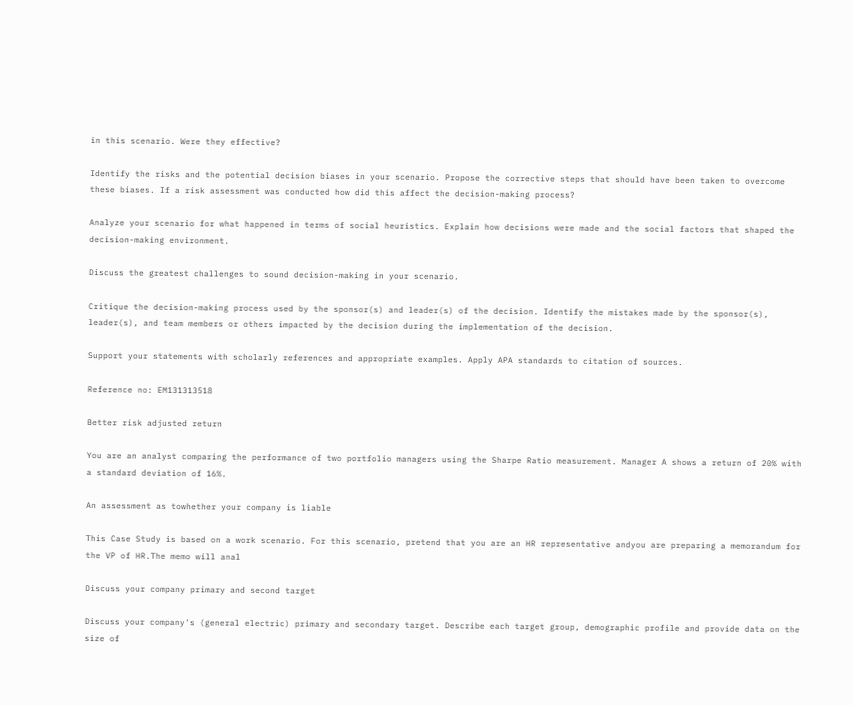in this scenario. Were they effective?

Identify the risks and the potential decision biases in your scenario. Propose the corrective steps that should have been taken to overcome these biases. If a risk assessment was conducted how did this affect the decision-making process?

Analyze your scenario for what happened in terms of social heuristics. Explain how decisions were made and the social factors that shaped the decision-making environment.

Discuss the greatest challenges to sound decision-making in your scenario.

Critique the decision-making process used by the sponsor(s) and leader(s) of the decision. Identify the mistakes made by the sponsor(s), leader(s), and team members or others impacted by the decision during the implementation of the decision.

Support your statements with scholarly references and appropriate examples. Apply APA standards to citation of sources.

Reference no: EM131313518

Better risk adjusted return

You are an analyst comparing the performance of two portfolio managers using the Sharpe Ratio measurement. Manager A shows a return of 20% with a standard deviation of 16%.

An assessment as towhether your company is liable

This Case Study is based on a work scenario. For this scenario, pretend that you are an HR representative andyou are preparing a memorandum for the VP of HR.The memo will anal

Discuss your company primary and second target

Discuss your company's (general electric) primary and secondary target. Describe each target group, demographic profile and provide data on the size of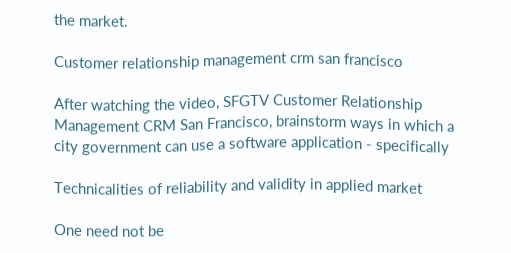the market.

Customer relationship management crm san francisco

After watching the video, SFGTV Customer Relationship Management CRM San Francisco, brainstorm ways in which a city government can use a software application - specifically

Technicalities of reliability and validity in applied market

One need not be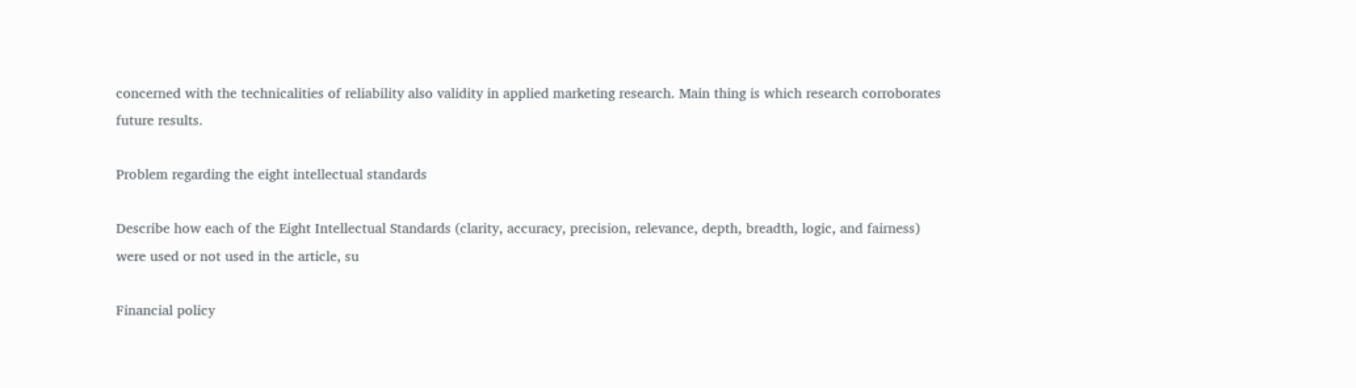concerned with the technicalities of reliability also validity in applied marketing research. Main thing is which research corroborates future results.

Problem regarding the eight intellectual standards

Describe how each of the Eight Intellectual Standards (clarity, accuracy, precision, relevance, depth, breadth, logic, and fairness) were used or not used in the article, su

Financial policy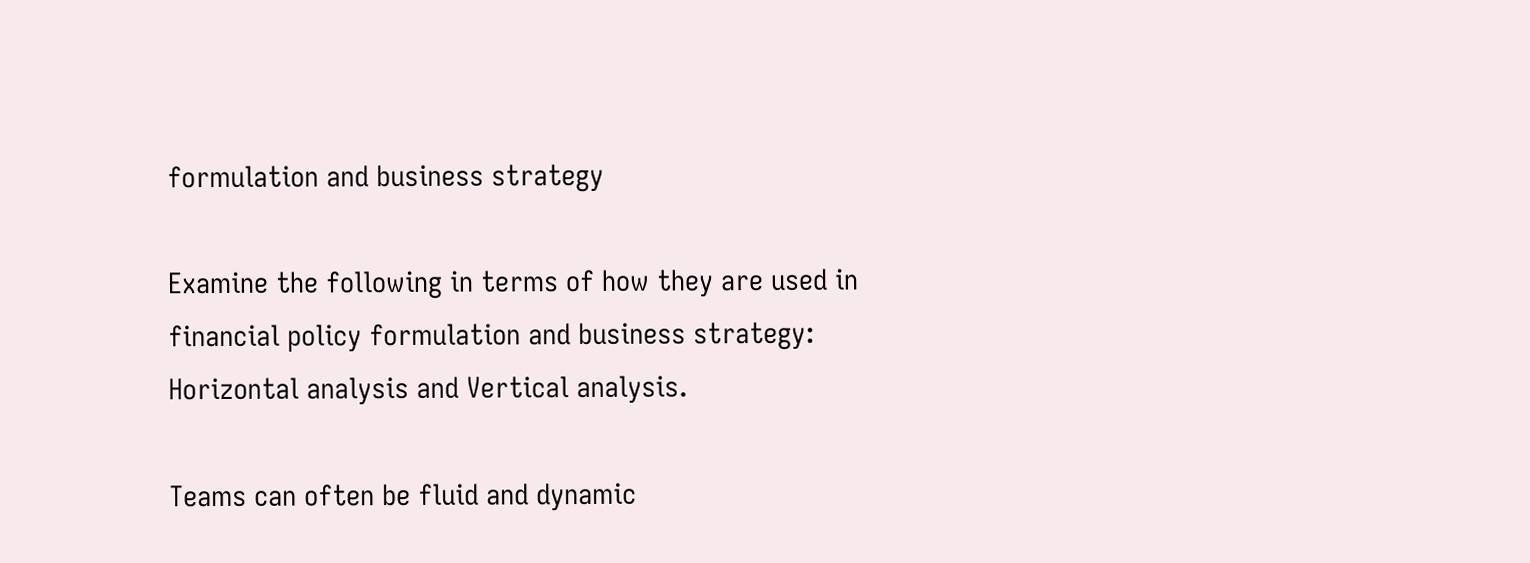formulation and business strategy

Examine the following in terms of how they are used in financial policy formulation and business strategy: Horizontal analysis and Vertical analysis.

Teams can often be fluid and dynamic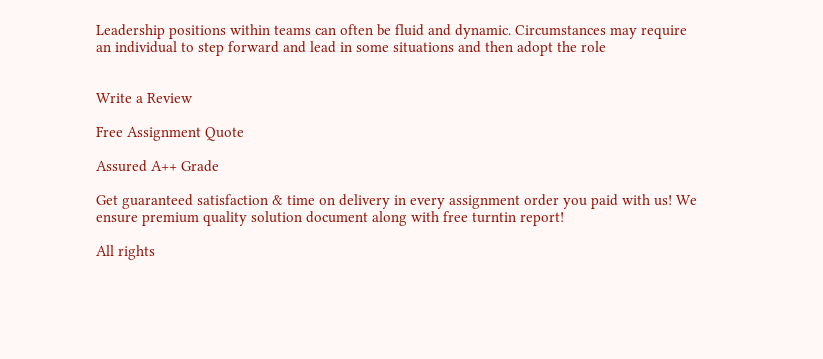Leadership positions within teams can often be fluid and dynamic. Circumstances may require an individual to step forward and lead in some situations and then adopt the role


Write a Review

Free Assignment Quote

Assured A++ Grade

Get guaranteed satisfaction & time on delivery in every assignment order you paid with us! We ensure premium quality solution document along with free turntin report!

All rights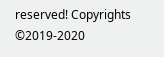reserved! Copyrights ©2019-2020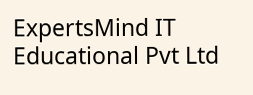ExpertsMind IT Educational Pvt Ltd